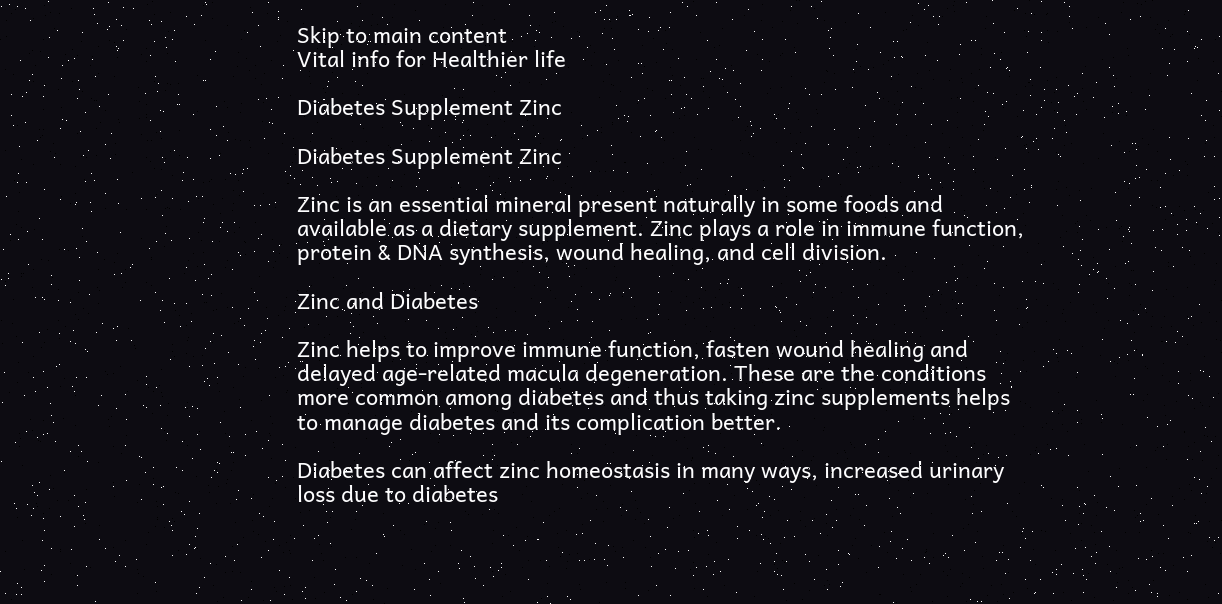Skip to main content
Vital info for Healthier life

Diabetes Supplement Zinc

Diabetes Supplement Zinc

Zinc is an essential mineral present naturally in some foods and available as a dietary supplement. Zinc plays a role in immune function, protein & DNA synthesis, wound healing, and cell division.

Zinc and Diabetes

Zinc helps to improve immune function, fasten wound healing and delayed age-related macula degeneration. These are the conditions more common among diabetes and thus taking zinc supplements helps to manage diabetes and its complication better.

Diabetes can affect zinc homeostasis in many ways, increased urinary loss due to diabetes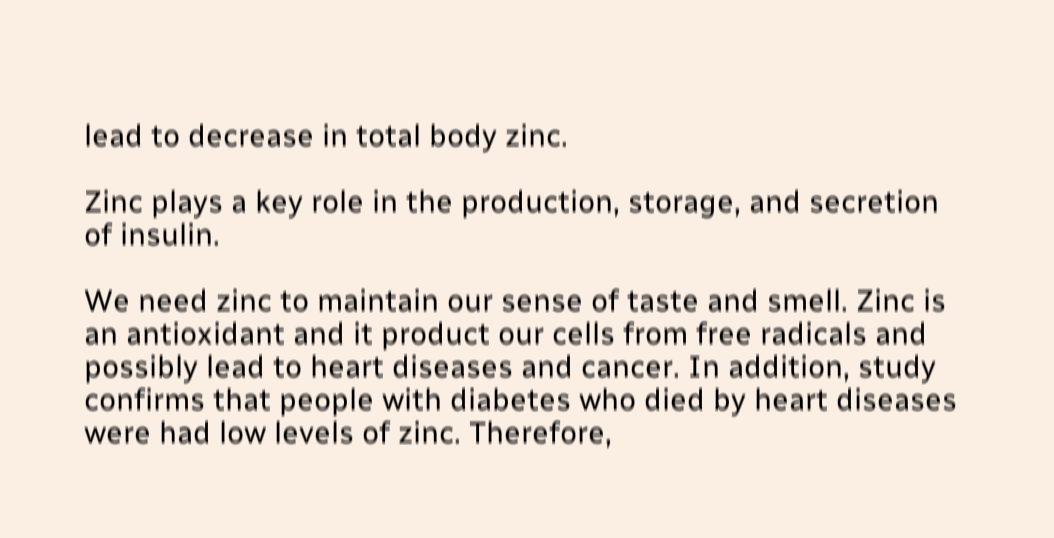lead to decrease in total body zinc.

Zinc plays a key role in the production, storage, and secretion of insulin.

We need zinc to maintain our sense of taste and smell. Zinc is an antioxidant and it product our cells from free radicals and possibly lead to heart diseases and cancer. In addition, study confirms that people with diabetes who died by heart diseases were had low levels of zinc. Therefore,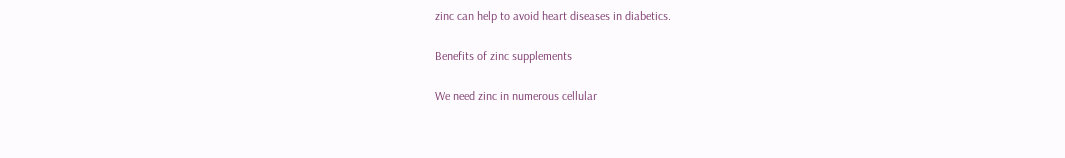zinc can help to avoid heart diseases in diabetics.

Benefits of zinc supplements

We need zinc in numerous cellular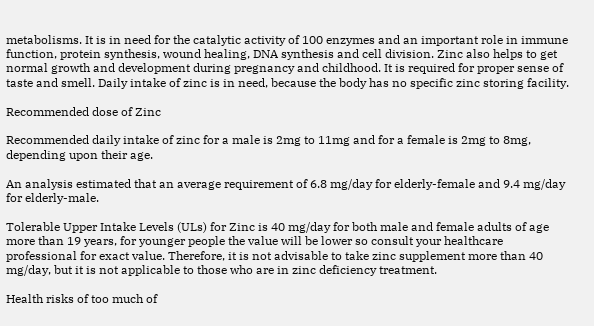metabolisms. It is in need for the catalytic activity of 100 enzymes and an important role in immune function, protein synthesis, wound healing, DNA synthesis and cell division. Zinc also helps to get normal growth and development during pregnancy and childhood. It is required for proper sense of taste and smell. Daily intake of zinc is in need, because the body has no specific zinc storing facility.

Recommended dose of Zinc

Recommended daily intake of zinc for a male is 2mg to 11mg and for a female is 2mg to 8mg, depending upon their age.

An analysis estimated that an average requirement of 6.8 mg/day for elderly-female and 9.4 mg/day for elderly-male.

Tolerable Upper Intake Levels (ULs) for Zinc is 40 mg/day for both male and female adults of age more than 19 years, for younger people the value will be lower so consult your healthcare professional for exact value. Therefore, it is not advisable to take zinc supplement more than 40 mg/day, but it is not applicable to those who are in zinc deficiency treatment.

Health risks of too much of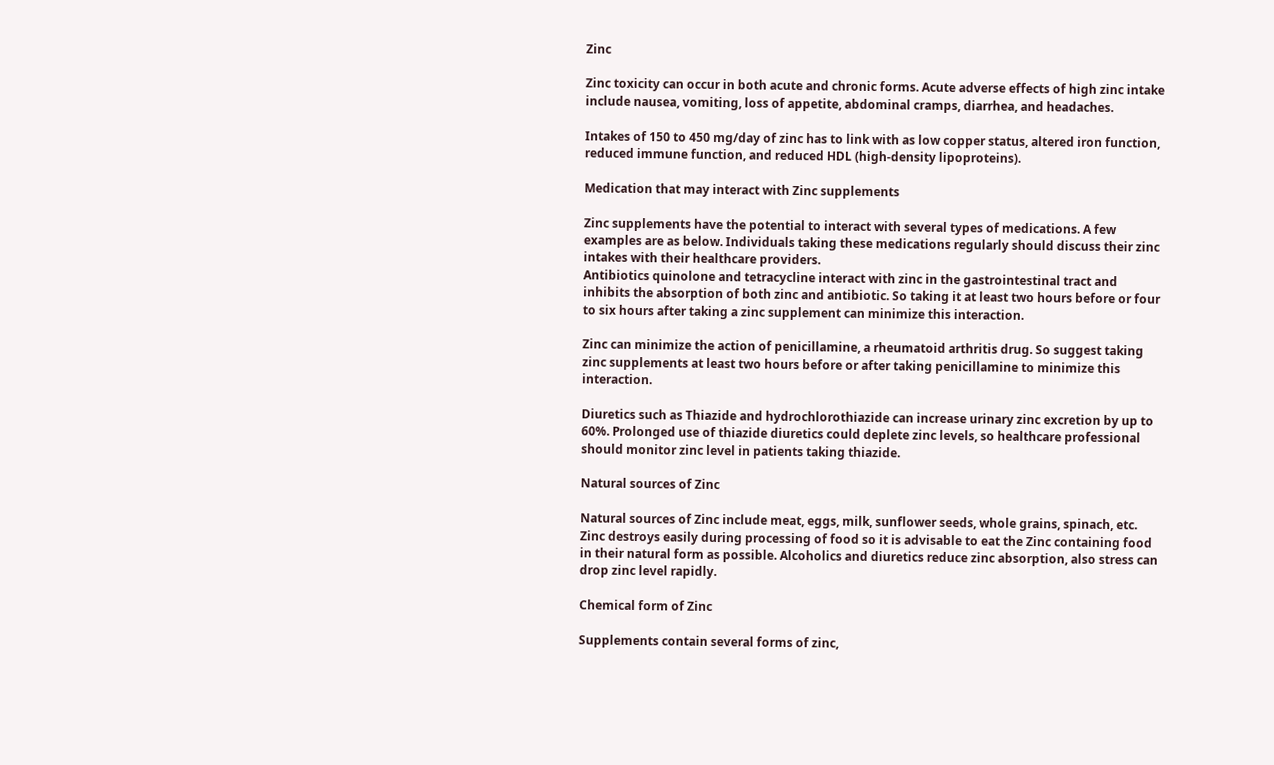Zinc

Zinc toxicity can occur in both acute and chronic forms. Acute adverse effects of high zinc intake include nausea, vomiting, loss of appetite, abdominal cramps, diarrhea, and headaches.

Intakes of 150 to 450 mg/day of zinc has to link with as low copper status, altered iron function, reduced immune function, and reduced HDL (high-density lipoproteins).

Medication that may interact with Zinc supplements

Zinc supplements have the potential to interact with several types of medications. A few examples are as below. Individuals taking these medications regularly should discuss their zinc intakes with their healthcare providers.
Antibiotics quinolone and tetracycline interact with zinc in the gastrointestinal tract and inhibits the absorption of both zinc and antibiotic. So taking it at least two hours before or four to six hours after taking a zinc supplement can minimize this interaction.

Zinc can minimize the action of penicillamine, a rheumatoid arthritis drug. So suggest taking zinc supplements at least two hours before or after taking penicillamine to minimize this interaction.

Diuretics such as Thiazide and hydrochlorothiazide can increase urinary zinc excretion by up to 60%. Prolonged use of thiazide diuretics could deplete zinc levels, so healthcare professional should monitor zinc level in patients taking thiazide.

Natural sources of Zinc

Natural sources of Zinc include meat, eggs, milk, sunflower seeds, whole grains, spinach, etc. Zinc destroys easily during processing of food so it is advisable to eat the Zinc containing food in their natural form as possible. Alcoholics and diuretics reduce zinc absorption, also stress can drop zinc level rapidly.

Chemical form of Zinc

Supplements contain several forms of zinc,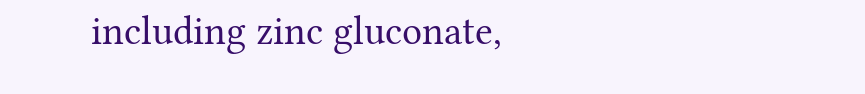including zinc gluconate,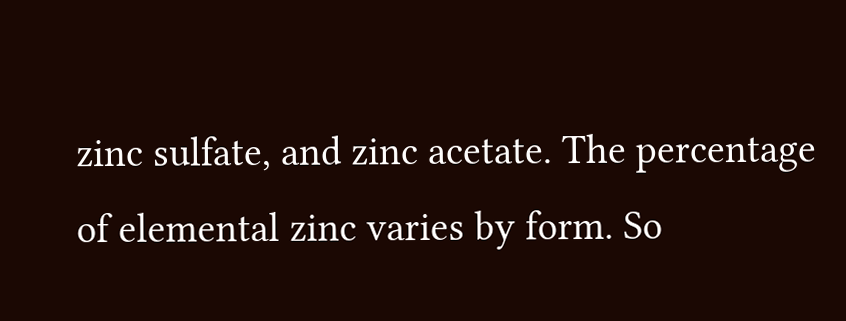zinc sulfate, and zinc acetate. The percentage of elemental zinc varies by form. So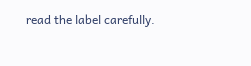read the label carefully.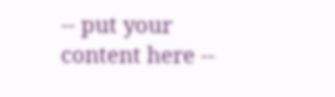-- put your content here --